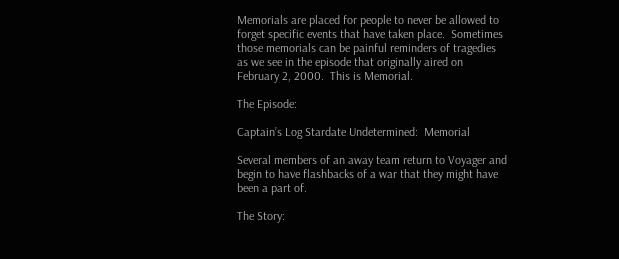Memorials are placed for people to never be allowed to forget specific events that have taken place.  Sometimes those memorials can be painful reminders of tragedies as we see in the episode that originally aired on February 2, 2000.  This is Memorial.

The Episode:

Captain’s Log Stardate Undetermined:  Memorial

Several members of an away team return to Voyager and begin to have flashbacks of a war that they might have been a part of.

The Story: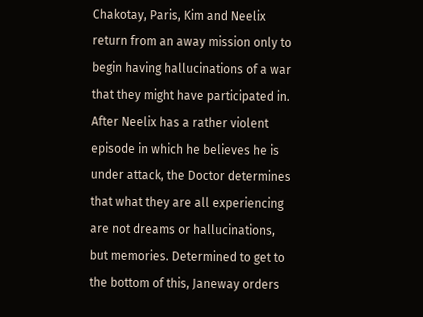Chakotay, Paris, Kim and Neelix return from an away mission only to begin having hallucinations of a war that they might have participated in.  After Neelix has a rather violent episode in which he believes he is under attack, the Doctor determines that what they are all experiencing are not dreams or hallucinations, but memories. Determined to get to the bottom of this, Janeway orders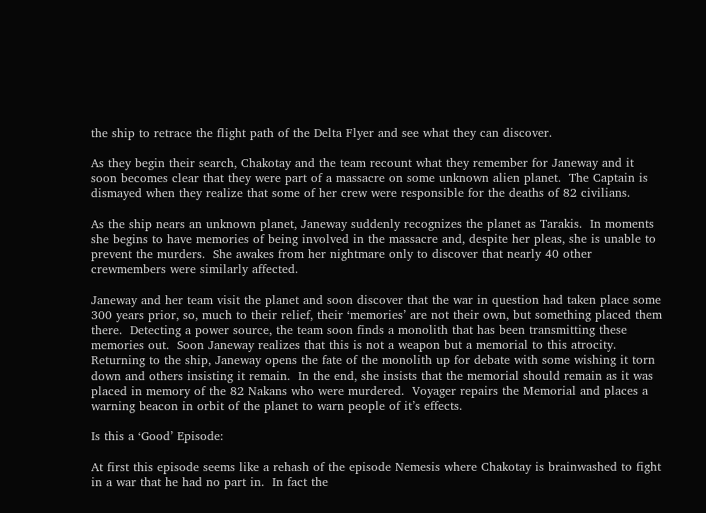the ship to retrace the flight path of the Delta Flyer and see what they can discover.

As they begin their search, Chakotay and the team recount what they remember for Janeway and it soon becomes clear that they were part of a massacre on some unknown alien planet.  The Captain is dismayed when they realize that some of her crew were responsible for the deaths of 82 civilians.

As the ship nears an unknown planet, Janeway suddenly recognizes the planet as Tarakis.  In moments she begins to have memories of being involved in the massacre and, despite her pleas, she is unable to prevent the murders.  She awakes from her nightmare only to discover that nearly 40 other crewmembers were similarly affected.

Janeway and her team visit the planet and soon discover that the war in question had taken place some 300 years prior, so, much to their relief, their ‘memories’ are not their own, but something placed them there.  Detecting a power source, the team soon finds a monolith that has been transmitting these memories out.  Soon Janeway realizes that this is not a weapon but a memorial to this atrocity.  Returning to the ship, Janeway opens the fate of the monolith up for debate with some wishing it torn down and others insisting it remain.  In the end, she insists that the memorial should remain as it was placed in memory of the 82 Nakans who were murdered.  Voyager repairs the Memorial and places a warning beacon in orbit of the planet to warn people of it’s effects.

Is this a ‘Good’ Episode:

At first this episode seems like a rehash of the episode Nemesis where Chakotay is brainwashed to fight in a war that he had no part in.  In fact the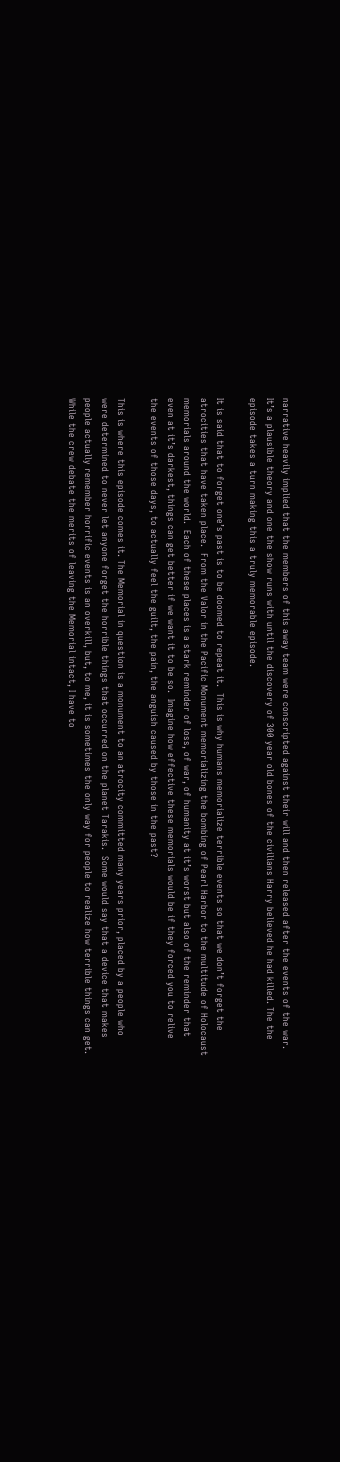narrative heavily implied that the members of this away team were conscripted against their will and then released after the events of the war.  It’s a plausible theory and one the show runs with until the discovery of 300 year old bones of the civilians Harry believed he had killed. The the episode takes a turn making this a truly memorable episode.

It is said that to forget one’s past is to be doomed to repeat it.  This is why humans memorialize terrible events so that we don’t forget the atrocities that have taken place.  From the Valor in the Pacific Monument memorializing the bombing of Pearl Harbor to the multitude of Holocaust memorials around the world.  Each of these places is a stark reminder of loss, of war, of humanity at it’s worst but also of the reminder that even at it’s darkest, things can get better if we want it to be so.  Imagine how effective these memorials would be if they forced you to relive the events of those days, to actually feel the guilt, the pain, the anguish caused by those in the past?

This is where this episode comes it. The Memorial in question is a monument to an atrocity committed many years prior, placed by a people who were determined to never let anyone forget the horrible things that occurred on the planet Tarakis.  Some would say that a device that makes people actually remember horrific events is an overkill, but, to me, it is sometimes the only way for people to realize how terrible things can get.  While the crew debate the merits of leaving the Memorial intact, I have to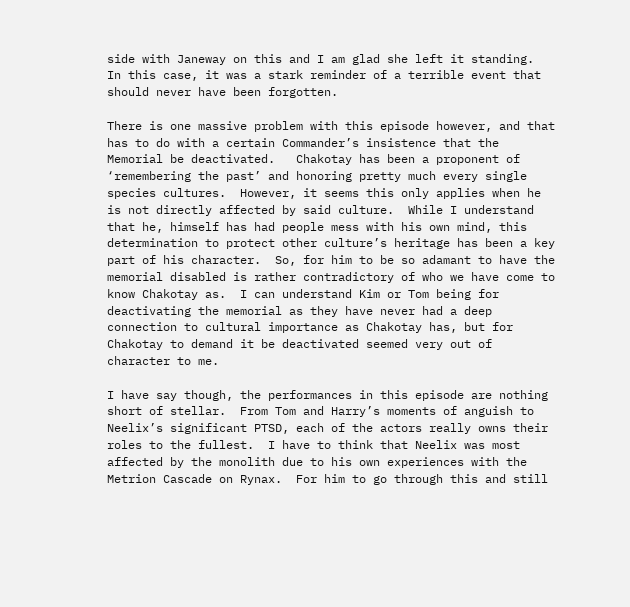side with Janeway on this and I am glad she left it standing.  In this case, it was a stark reminder of a terrible event that should never have been forgotten.

There is one massive problem with this episode however, and that has to do with a certain Commander’s insistence that the Memorial be deactivated.   Chakotay has been a proponent of ‘remembering the past’ and honoring pretty much every single species cultures.  However, it seems this only applies when he is not directly affected by said culture.  While I understand that he, himself has had people mess with his own mind, this determination to protect other culture’s heritage has been a key part of his character.  So, for him to be so adamant to have the memorial disabled is rather contradictory of who we have come to know Chakotay as.  I can understand Kim or Tom being for deactivating the memorial as they have never had a deep connection to cultural importance as Chakotay has, but for Chakotay to demand it be deactivated seemed very out of character to me.

I have say though, the performances in this episode are nothing short of stellar.  From Tom and Harry’s moments of anguish to Neelix’s significant PTSD, each of the actors really owns their roles to the fullest.  I have to think that Neelix was most affected by the monolith due to his own experiences with the Metrion Cascade on Rynax.  For him to go through this and still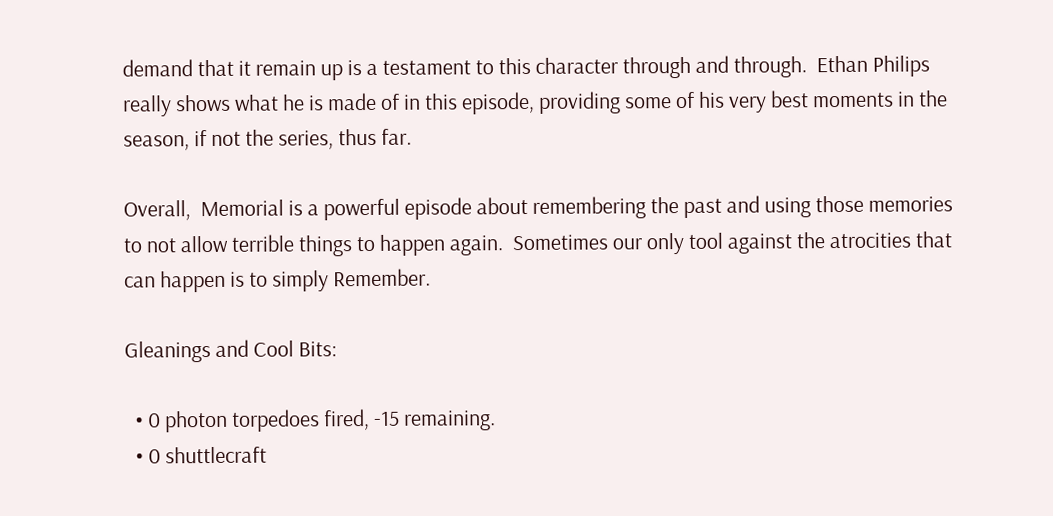demand that it remain up is a testament to this character through and through.  Ethan Philips really shows what he is made of in this episode, providing some of his very best moments in the season, if not the series, thus far.

Overall,  Memorial is a powerful episode about remembering the past and using those memories to not allow terrible things to happen again.  Sometimes our only tool against the atrocities that can happen is to simply Remember.

Gleanings and Cool Bits:

  • 0 photon torpedoes fired, -15 remaining.
  • 0 shuttlecraft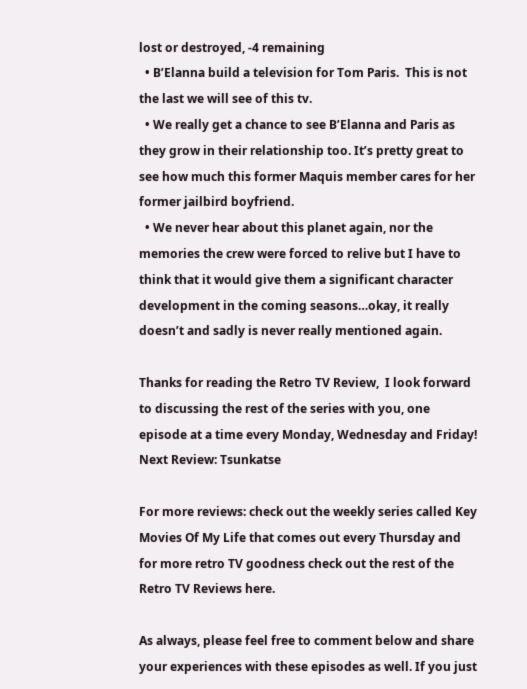lost or destroyed, -4 remaining
  • B’Elanna build a television for Tom Paris.  This is not the last we will see of this tv.
  • We really get a chance to see B’Elanna and Paris as they grow in their relationship too. It’s pretty great to see how much this former Maquis member cares for her former jailbird boyfriend.
  • We never hear about this planet again, nor the memories the crew were forced to relive but I have to think that it would give them a significant character development in the coming seasons…okay, it really doesn’t and sadly is never really mentioned again.

Thanks for reading the Retro TV Review,  I look forward to discussing the rest of the series with you, one episode at a time every Monday, Wednesday and Friday!  Next Review: Tsunkatse

For more reviews: check out the weekly series called Key Movies Of My Life that comes out every Thursday and for more retro TV goodness check out the rest of the Retro TV Reviews here.

As always, please feel free to comment below and share your experiences with these episodes as well. If you just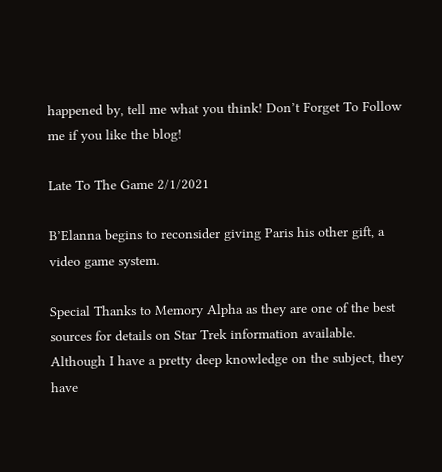happened by, tell me what you think! Don’t Forget To Follow me if you like the blog!

Late To The Game 2/1/2021

B’Elanna begins to reconsider giving Paris his other gift, a video game system.

Special Thanks to Memory Alpha as they are one of the best sources for details on Star Trek information available.  Although I have a pretty deep knowledge on the subject, they have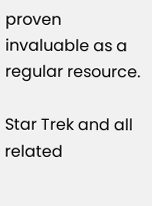proven invaluable as a regular resource.

Star Trek and all related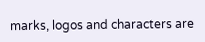marks, logos and characters are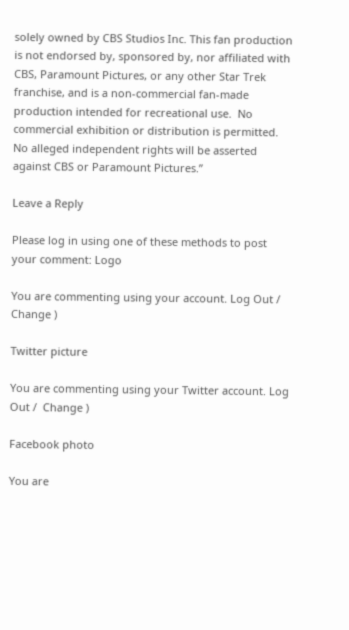solely owned by CBS Studios Inc. This fan production is not endorsed by, sponsored by, nor affiliated with CBS, Paramount Pictures, or any other Star Trek franchise, and is a non-commercial fan-made production intended for recreational use.  No commercial exhibition or distribution is permitted. No alleged independent rights will be asserted against CBS or Paramount Pictures.”

Leave a Reply

Please log in using one of these methods to post your comment: Logo

You are commenting using your account. Log Out /  Change )

Twitter picture

You are commenting using your Twitter account. Log Out /  Change )

Facebook photo

You are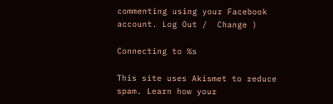commenting using your Facebook account. Log Out /  Change )

Connecting to %s

This site uses Akismet to reduce spam. Learn how your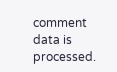comment data is processed.